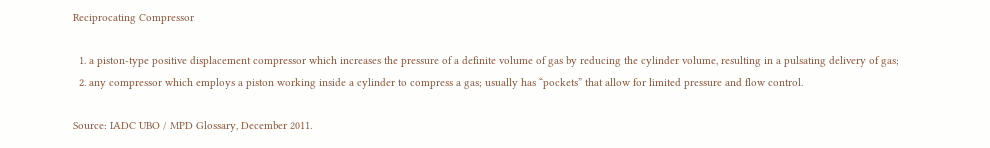Reciprocating Compressor

  1. a piston-type positive displacement compressor which increases the pressure of a definite volume of gas by reducing the cylinder volume, resulting in a pulsating delivery of gas;
  2. any compressor which employs a piston working inside a cylinder to compress a gas; usually has “pockets” that allow for limited pressure and flow control.

Source: IADC UBO / MPD Glossary, December 2011.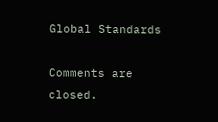Global Standards

Comments are closed.